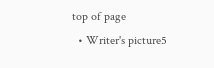top of page
  • Writer's picture5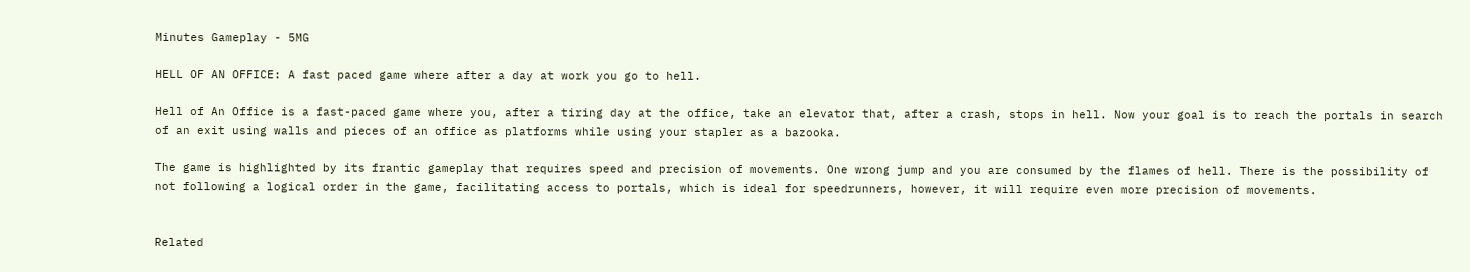Minutes Gameplay - 5MG

HELL OF AN OFFICE: A fast paced game where after a day at work you go to hell.

Hell of An Office is a fast-paced game where you, after a tiring day at the office, take an elevator that, after a crash, stops in hell. Now your goal is to reach the portals in search of an exit using walls and pieces of an office as platforms while using your stapler as a bazooka.

The game is highlighted by its frantic gameplay that requires speed and precision of movements. One wrong jump and you are consumed by the flames of hell. There is the possibility of not following a logical order in the game, facilitating access to portals, which is ideal for speedrunners, however, it will require even more precision of movements.


Related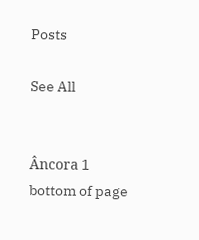Posts

See All


Âncora 1
bottom of page